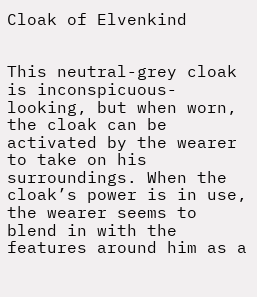Cloak of Elvenkind


This neutral-grey cloak is inconspicuous-looking, but when worn, the cloak can be activated by the wearer to take on his surroundings. When the cloak’s power is in use, the wearer seems to blend in with the features around him as a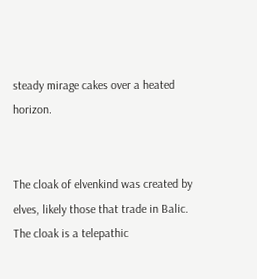steady mirage cakes over a heated horizon.


The cloak of elvenkind was created by elves, likely those that trade in Balic. The cloak is a telepathic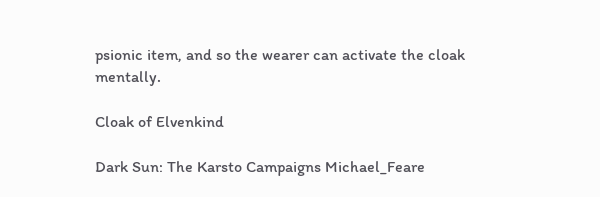psionic item, and so the wearer can activate the cloak mentally.

Cloak of Elvenkind

Dark Sun: The Karsto Campaigns Michael_Feare